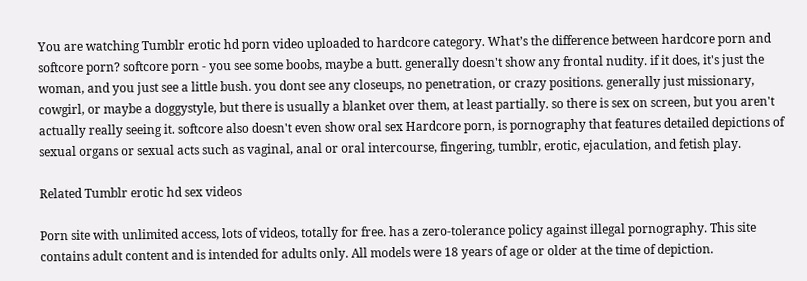You are watching Tumblr erotic hd porn video uploaded to hardcore category. What’s the difference between hardcore porn and softcore porn? softcore porn - you see some boobs, maybe a butt. generally doesn't show any frontal nudity. if it does, it's just the woman, and you just see a little bush. you dont see any closeups, no penetration, or crazy positions. generally just missionary, cowgirl, or maybe a doggystyle, but there is usually a blanket over them, at least partially. so there is sex on screen, but you aren't actually really seeing it. softcore also doesn't even show oral sex Hardcore porn, is pornography that features detailed depictions of sexual organs or sexual acts such as vaginal, anal or oral intercourse, fingering, tumblr, erotic, ejaculation, and fetish play.

Related Tumblr erotic hd sex videos

Porn site with unlimited access, lots of videos, totally for free. has a zero-tolerance policy against illegal pornography. This site contains adult content and is intended for adults only. All models were 18 years of age or older at the time of depiction.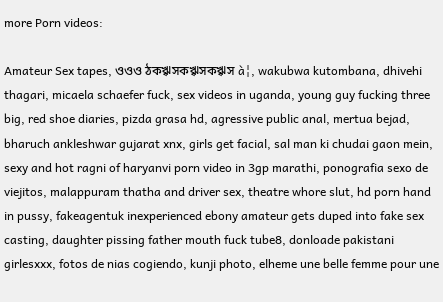more Porn videos:

Amateur Sex tapes, ওওও ঠকৠসকৠসকৠস à¦, wakubwa kutombana, dhivehi thagari, micaela schaefer fuck, sex videos in uganda, young guy fucking three big, red shoe diaries, pizda grasa hd, agressive public anal, mertua bejad, bharuch ankleshwar gujarat xnx, girls get facial, sal man ki chudai gaon mein, sexy and hot ragni of haryanvi porn video in 3gp marathi, ponografia sexo de viejitos, malappuram thatha and driver sex, theatre whore slut, hd porn hand in pussy, fakeagentuk inexperienced ebony amateur gets duped into fake sex casting, daughter pissing father mouth fuck tube8, donloade pakistani girlesxxx, fotos de nias cogiendo, kunji photo, elheme une belle femme pour une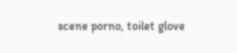scene porno, toilet glove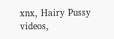xnx, Hairy Pussy videos,